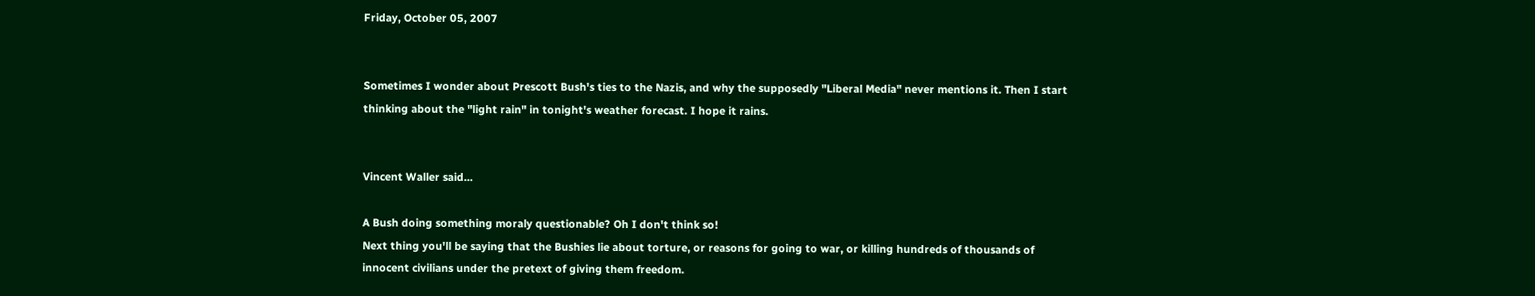Friday, October 05, 2007


Sometimes I wonder about Prescott Bush's ties to the Nazis, and why the supposedly "Liberal Media" never mentions it. Then I start thinking about the "light rain" in tonight's weather forecast. I hope it rains.


Vincent Waller said...

A Bush doing something moraly questionable? Oh I don't think so!
Next thing you'll be saying that the Bushies lie about torture, or reasons for going to war, or killing hundreds of thousands of innocent civilians under the pretext of giving them freedom.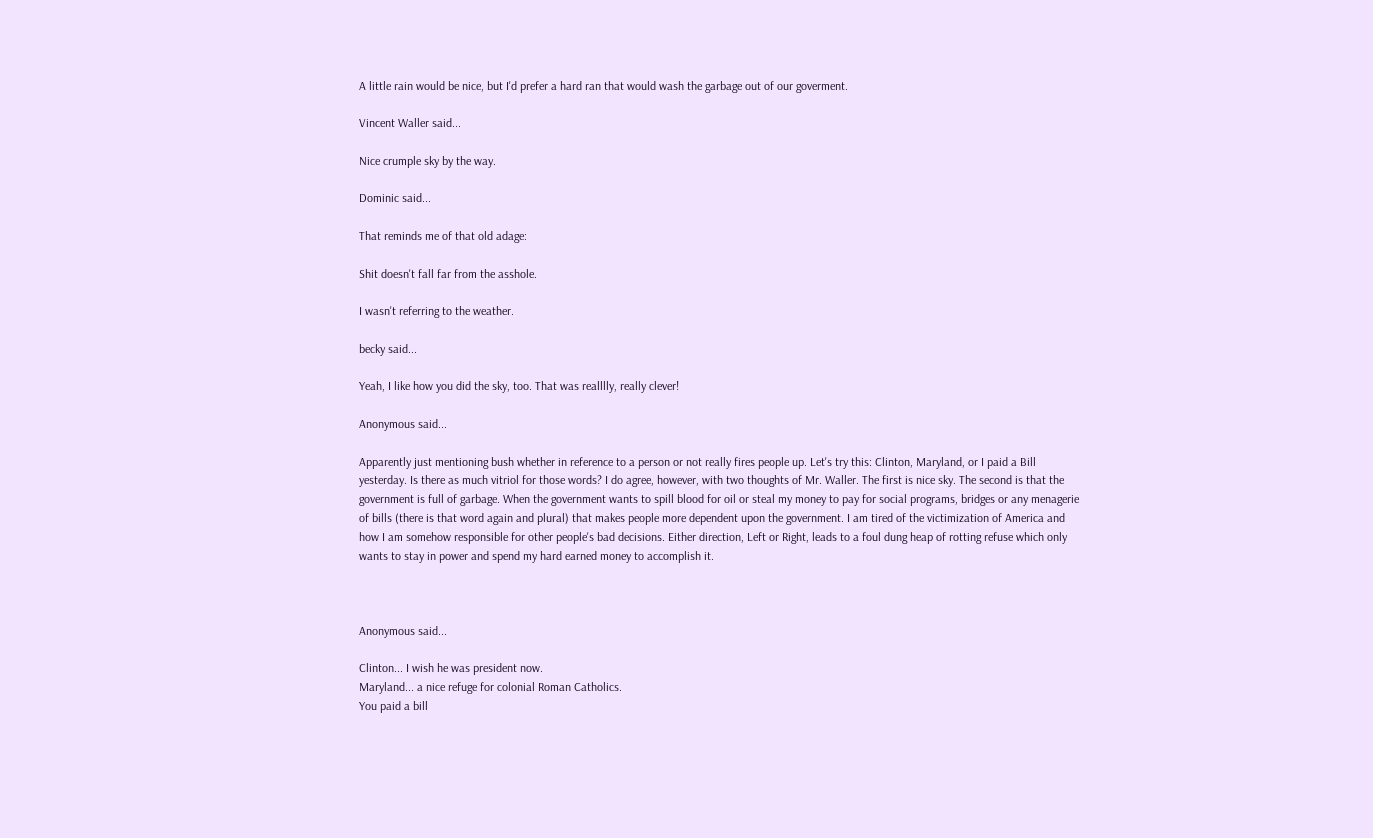A little rain would be nice, but I'd prefer a hard ran that would wash the garbage out of our goverment.

Vincent Waller said...

Nice crumple sky by the way.

Dominic said...

That reminds me of that old adage:

Shit doesn't fall far from the asshole.

I wasn't referring to the weather.

becky said...

Yeah, I like how you did the sky, too. That was realllly, really clever!

Anonymous said...

Apparently just mentioning bush whether in reference to a person or not really fires people up. Let's try this: Clinton, Maryland, or I paid a Bill yesterday. Is there as much vitriol for those words? I do agree, however, with two thoughts of Mr. Waller. The first is nice sky. The second is that the government is full of garbage. When the government wants to spill blood for oil or steal my money to pay for social programs, bridges or any menagerie of bills (there is that word again and plural) that makes people more dependent upon the government. I am tired of the victimization of America and how I am somehow responsible for other people's bad decisions. Either direction, Left or Right, leads to a foul dung heap of rotting refuse which only wants to stay in power and spend my hard earned money to accomplish it.



Anonymous said...

Clinton... I wish he was president now.
Maryland... a nice refuge for colonial Roman Catholics.
You paid a bill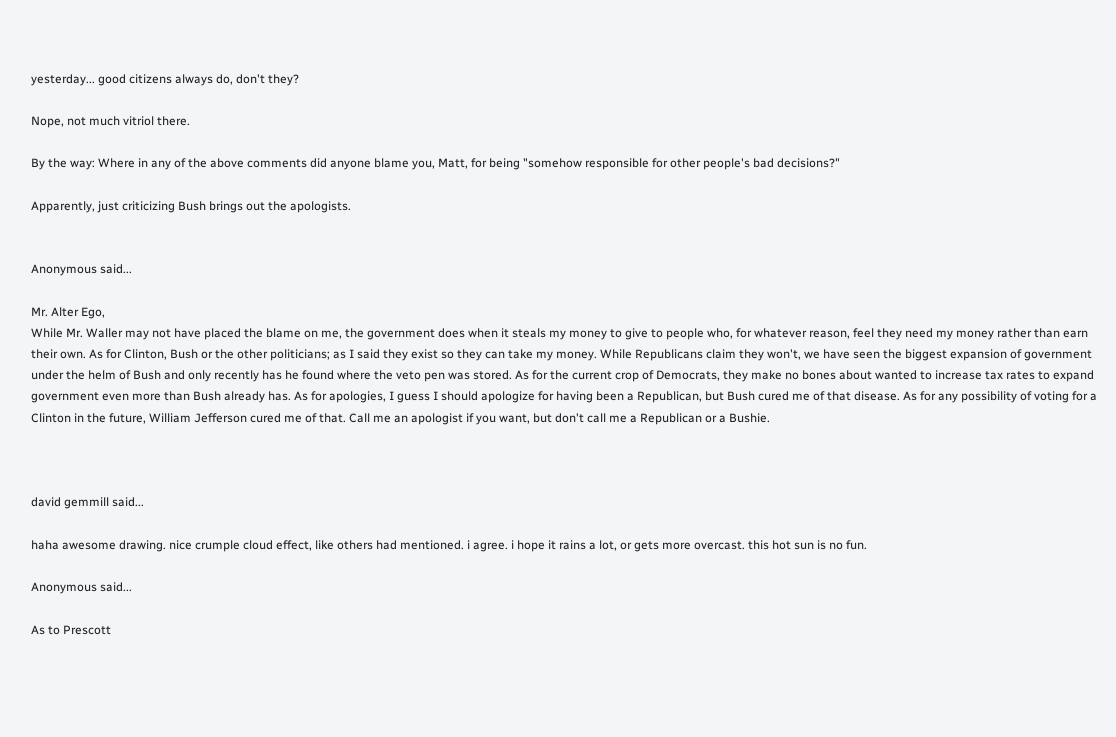yesterday... good citizens always do, don't they?

Nope, not much vitriol there.

By the way: Where in any of the above comments did anyone blame you, Matt, for being "somehow responsible for other people's bad decisions?"

Apparently, just criticizing Bush brings out the apologists.


Anonymous said...

Mr. Alter Ego,
While Mr. Waller may not have placed the blame on me, the government does when it steals my money to give to people who, for whatever reason, feel they need my money rather than earn their own. As for Clinton, Bush or the other politicians; as I said they exist so they can take my money. While Republicans claim they won't, we have seen the biggest expansion of government under the helm of Bush and only recently has he found where the veto pen was stored. As for the current crop of Democrats, they make no bones about wanted to increase tax rates to expand government even more than Bush already has. As for apologies, I guess I should apologize for having been a Republican, but Bush cured me of that disease. As for any possibility of voting for a Clinton in the future, William Jefferson cured me of that. Call me an apologist if you want, but don't call me a Republican or a Bushie.



david gemmill said...

haha awesome drawing. nice crumple cloud effect, like others had mentioned. i agree. i hope it rains a lot, or gets more overcast. this hot sun is no fun.

Anonymous said...

As to Prescott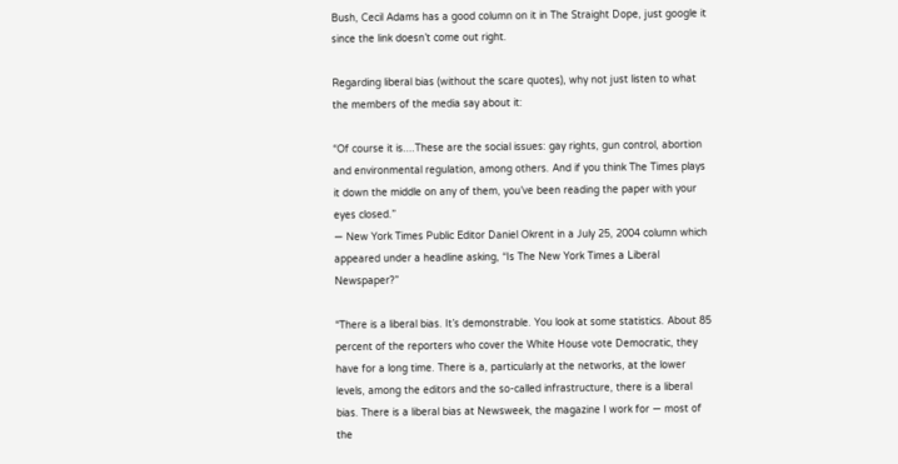Bush, Cecil Adams has a good column on it in The Straight Dope, just google it since the link doesn’t come out right.

Regarding liberal bias (without the scare quotes), why not just listen to what the members of the media say about it:

“Of course it is....These are the social issues: gay rights, gun control, abortion and environmental regulation, among others. And if you think The Times plays it down the middle on any of them, you’ve been reading the paper with your eyes closed.”
— New York Times Public Editor Daniel Okrent in a July 25, 2004 column which appeared under a headline asking, “Is The New York Times a Liberal Newspaper?”

“There is a liberal bias. It’s demonstrable. You look at some statistics. About 85 percent of the reporters who cover the White House vote Democratic, they have for a long time. There is a, particularly at the networks, at the lower levels, among the editors and the so-called infrastructure, there is a liberal bias. There is a liberal bias at Newsweek, the magazine I work for — most of the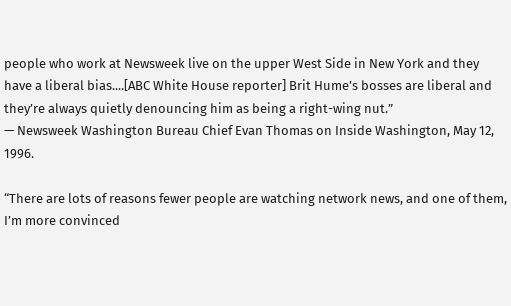people who work at Newsweek live on the upper West Side in New York and they have a liberal bias....[ABC White House reporter] Brit Hume’s bosses are liberal and they’re always quietly denouncing him as being a right-wing nut.”
— Newsweek Washington Bureau Chief Evan Thomas on Inside Washington, May 12, 1996.

“There are lots of reasons fewer people are watching network news, and one of them, I’m more convinced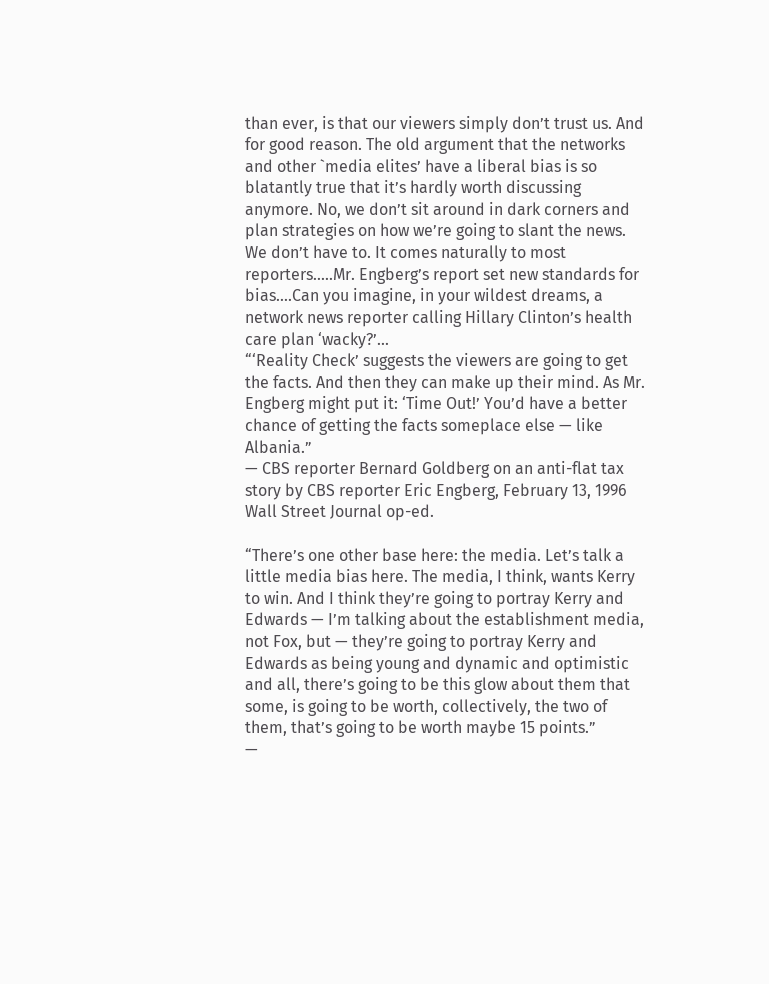than ever, is that our viewers simply don’t trust us. And for good reason. The old argument that the networks and other `media elites’ have a liberal bias is so blatantly true that it’s hardly worth discussing anymore. No, we don’t sit around in dark corners and plan strategies on how we’re going to slant the news. We don’t have to. It comes naturally to most reporters.....Mr. Engberg’s report set new standards for bias....Can you imagine, in your wildest dreams, a network news reporter calling Hillary Clinton’s health care plan ‘wacky?’...
“‘Reality Check’ suggests the viewers are going to get the facts. And then they can make up their mind. As Mr. Engberg might put it: ‘Time Out!’ You’d have a better chance of getting the facts someplace else — like Albania.”
— CBS reporter Bernard Goldberg on an anti-flat tax story by CBS reporter Eric Engberg, February 13, 1996 Wall Street Journal op-ed.

“There’s one other base here: the media. Let’s talk a little media bias here. The media, I think, wants Kerry to win. And I think they’re going to portray Kerry and Edwards — I’m talking about the establishment media, not Fox, but — they’re going to portray Kerry and Edwards as being young and dynamic and optimistic and all, there’s going to be this glow about them that some, is going to be worth, collectively, the two of them, that’s going to be worth maybe 15 points.”
—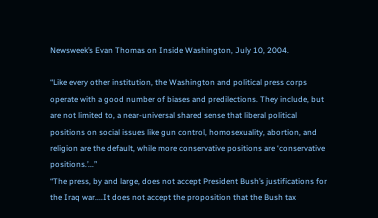Newsweek’s Evan Thomas on Inside Washington, July 10, 2004.

“Like every other institution, the Washington and political press corps operate with a good number of biases and predilections. They include, but are not limited to, a near-universal shared sense that liberal political positions on social issues like gun control, homosexuality, abortion, and religion are the default, while more conservative positions are ‘conservative positions.’...”
“The press, by and large, does not accept President Bush’s justifications for the Iraq war....It does not accept the proposition that the Bush tax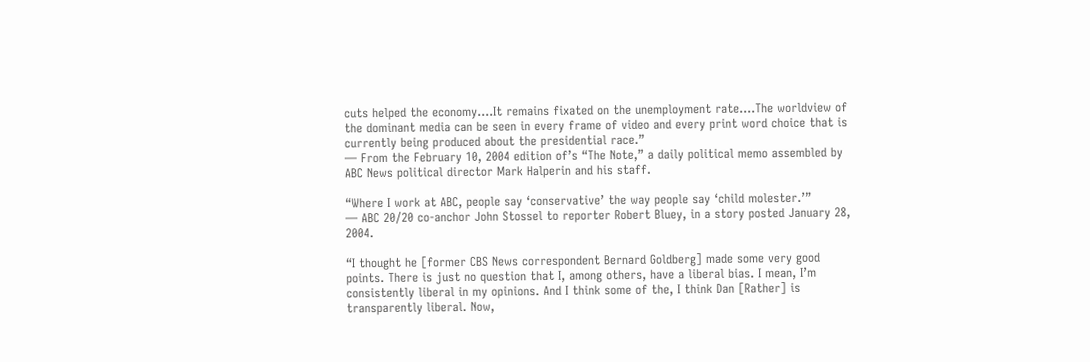cuts helped the economy....It remains fixated on the unemployment rate....The worldview of the dominant media can be seen in every frame of video and every print word choice that is currently being produced about the presidential race.”
— From the February 10, 2004 edition of’s “The Note,” a daily political memo assembled by ABC News political director Mark Halperin and his staff.

“Where I work at ABC, people say ‘conservative’ the way people say ‘child molester.’”
— ABC 20/20 co-anchor John Stossel to reporter Robert Bluey, in a story posted January 28, 2004.

“I thought he [former CBS News correspondent Bernard Goldberg] made some very good points. There is just no question that I, among others, have a liberal bias. I mean, I’m consistently liberal in my opinions. And I think some of the, I think Dan [Rather] is transparently liberal. Now,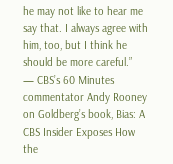he may not like to hear me say that. I always agree with him, too, but I think he should be more careful.”
— CBS’s 60 Minutes commentator Andy Rooney on Goldberg’s book, Bias: A CBS Insider Exposes How the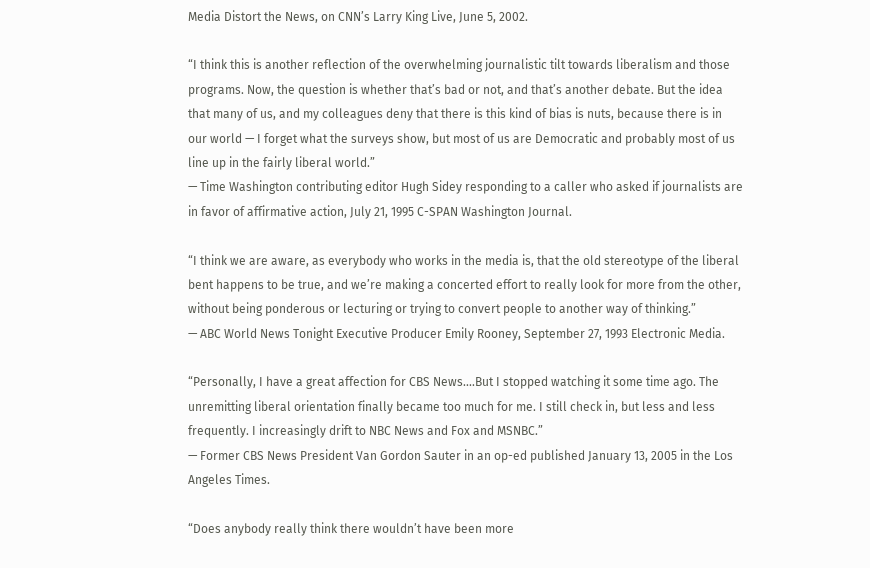Media Distort the News, on CNN’s Larry King Live, June 5, 2002.

“I think this is another reflection of the overwhelming journalistic tilt towards liberalism and those programs. Now, the question is whether that’s bad or not, and that’s another debate. But the idea that many of us, and my colleagues deny that there is this kind of bias is nuts, because there is in our world — I forget what the surveys show, but most of us are Democratic and probably most of us line up in the fairly liberal world.”
— Time Washington contributing editor Hugh Sidey responding to a caller who asked if journalists are in favor of affirmative action, July 21, 1995 C-SPAN Washington Journal.

“I think we are aware, as everybody who works in the media is, that the old stereotype of the liberal bent happens to be true, and we’re making a concerted effort to really look for more from the other, without being ponderous or lecturing or trying to convert people to another way of thinking.”
— ABC World News Tonight Executive Producer Emily Rooney, September 27, 1993 Electronic Media.

“Personally, I have a great affection for CBS News....But I stopped watching it some time ago. The unremitting liberal orientation finally became too much for me. I still check in, but less and less frequently. I increasingly drift to NBC News and Fox and MSNBC.”
— Former CBS News President Van Gordon Sauter in an op-ed published January 13, 2005 in the Los Angeles Times.

“Does anybody really think there wouldn’t have been more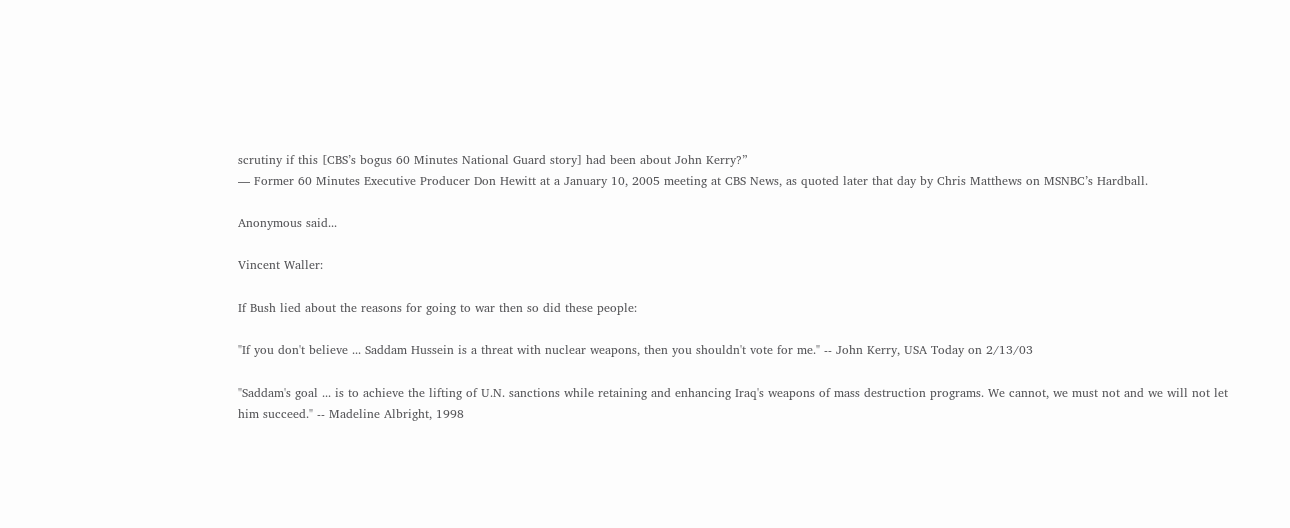scrutiny if this [CBS’s bogus 60 Minutes National Guard story] had been about John Kerry?”
— Former 60 Minutes Executive Producer Don Hewitt at a January 10, 2005 meeting at CBS News, as quoted later that day by Chris Matthews on MSNBC’s Hardball.

Anonymous said...

Vincent Waller:

If Bush lied about the reasons for going to war then so did these people:

"If you don't believe ... Saddam Hussein is a threat with nuclear weapons, then you shouldn't vote for me." -- John Kerry, USA Today on 2/13/03

"Saddam's goal ... is to achieve the lifting of U.N. sanctions while retaining and enhancing Iraq's weapons of mass destruction programs. We cannot, we must not and we will not let him succeed." -- Madeline Albright, 1998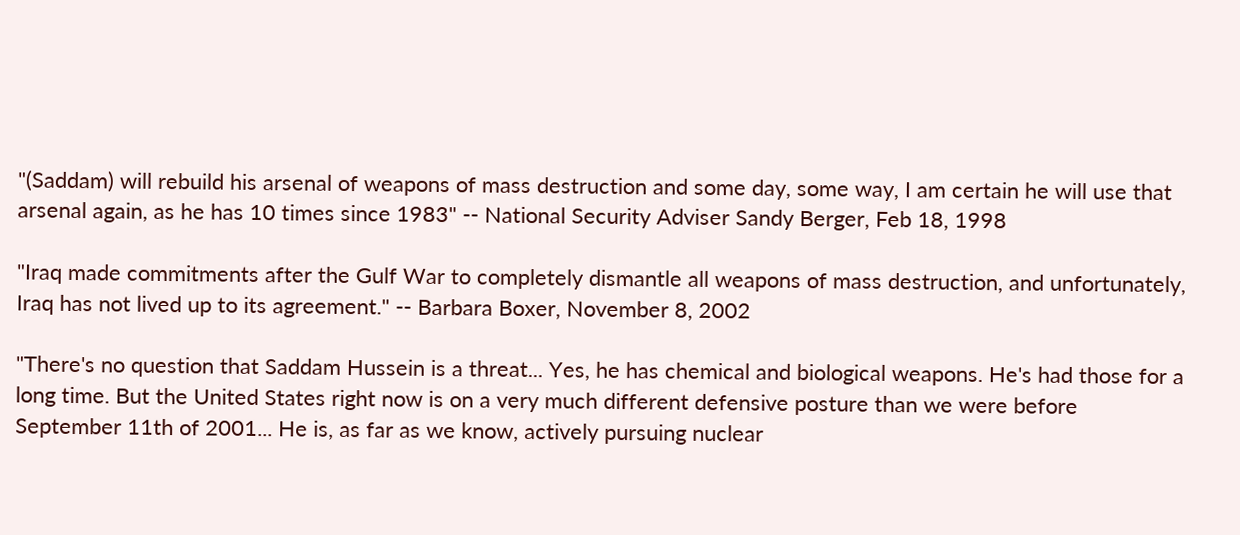"(Saddam) will rebuild his arsenal of weapons of mass destruction and some day, some way, I am certain he will use that arsenal again, as he has 10 times since 1983" -- National Security Adviser Sandy Berger, Feb 18, 1998

"Iraq made commitments after the Gulf War to completely dismantle all weapons of mass destruction, and unfortunately, Iraq has not lived up to its agreement." -- Barbara Boxer, November 8, 2002

"There's no question that Saddam Hussein is a threat... Yes, he has chemical and biological weapons. He's had those for a long time. But the United States right now is on a very much different defensive posture than we were before September 11th of 2001... He is, as far as we know, actively pursuing nuclear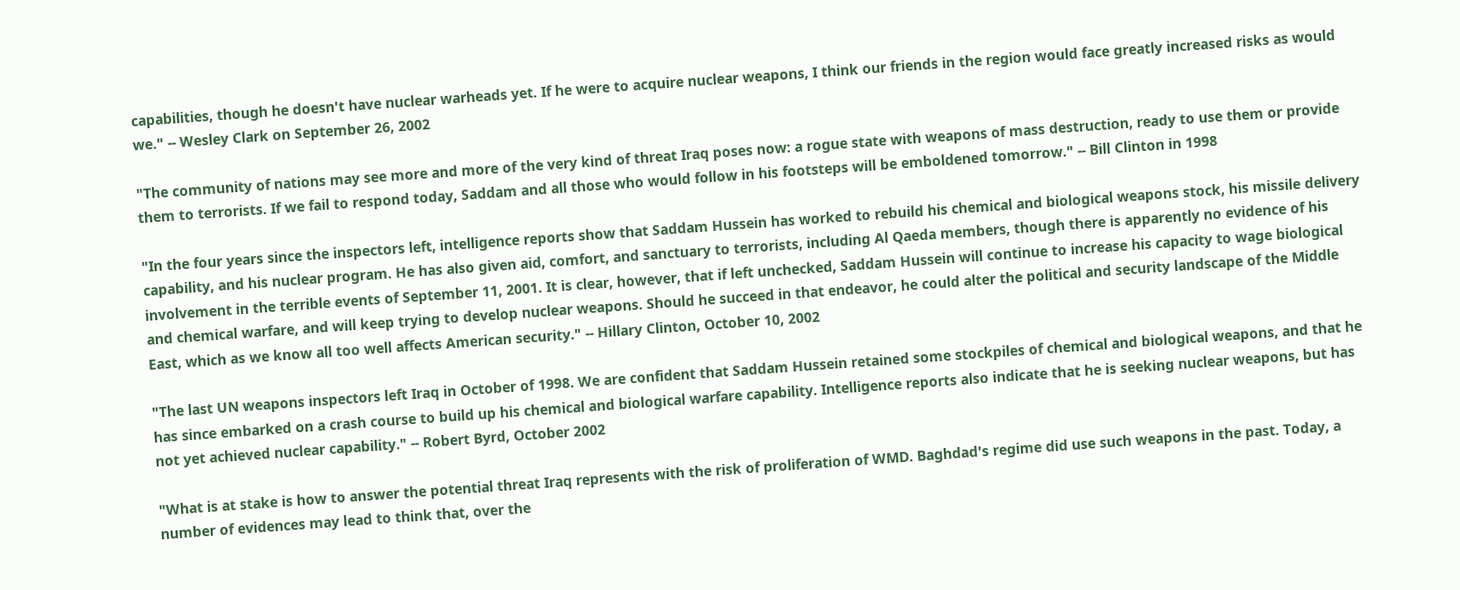capabilities, though he doesn't have nuclear warheads yet. If he were to acquire nuclear weapons, I think our friends in the region would face greatly increased risks as would we." -- Wesley Clark on September 26, 2002

"The community of nations may see more and more of the very kind of threat Iraq poses now: a rogue state with weapons of mass destruction, ready to use them or provide them to terrorists. If we fail to respond today, Saddam and all those who would follow in his footsteps will be emboldened tomorrow." -- Bill Clinton in 1998

"In the four years since the inspectors left, intelligence reports show that Saddam Hussein has worked to rebuild his chemical and biological weapons stock, his missile delivery capability, and his nuclear program. He has also given aid, comfort, and sanctuary to terrorists, including Al Qaeda members, though there is apparently no evidence of his involvement in the terrible events of September 11, 2001. It is clear, however, that if left unchecked, Saddam Hussein will continue to increase his capacity to wage biological and chemical warfare, and will keep trying to develop nuclear weapons. Should he succeed in that endeavor, he could alter the political and security landscape of the Middle East, which as we know all too well affects American security." -- Hillary Clinton, October 10, 2002

"The last UN weapons inspectors left Iraq in October of 1998. We are confident that Saddam Hussein retained some stockpiles of chemical and biological weapons, and that he has since embarked on a crash course to build up his chemical and biological warfare capability. Intelligence reports also indicate that he is seeking nuclear weapons, but has not yet achieved nuclear capability." -- Robert Byrd, October 2002

"What is at stake is how to answer the potential threat Iraq represents with the risk of proliferation of WMD. Baghdad's regime did use such weapons in the past. Today, a number of evidences may lead to think that, over the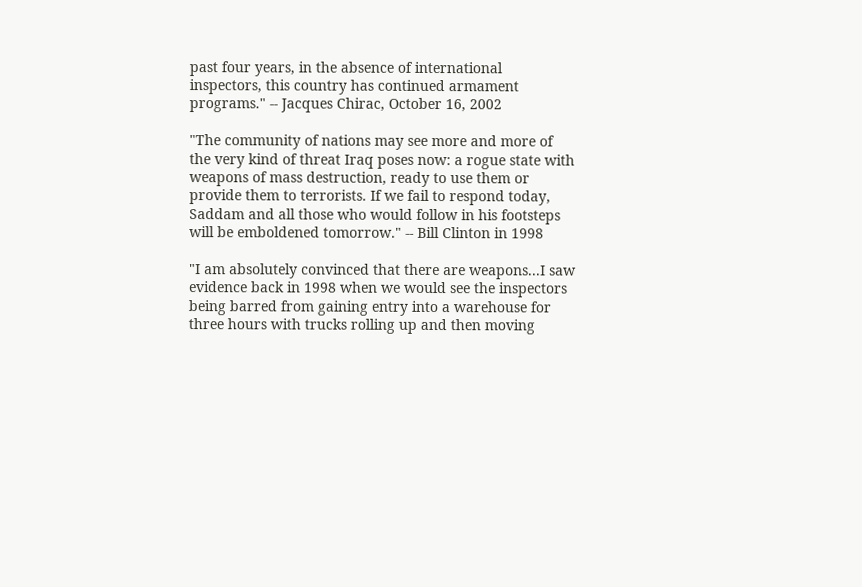past four years, in the absence of international inspectors, this country has continued armament programs." -- Jacques Chirac, October 16, 2002

"The community of nations may see more and more of the very kind of threat Iraq poses now: a rogue state with weapons of mass destruction, ready to use them or provide them to terrorists. If we fail to respond today, Saddam and all those who would follow in his footsteps will be emboldened tomorrow." -- Bill Clinton in 1998

"I am absolutely convinced that there are weapons...I saw evidence back in 1998 when we would see the inspectors being barred from gaining entry into a warehouse for three hours with trucks rolling up and then moving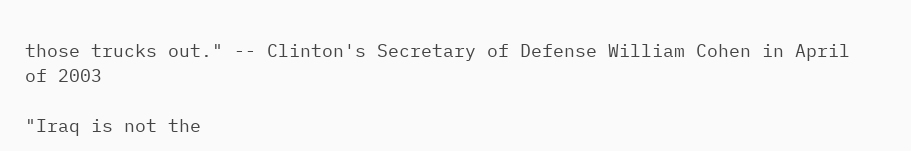those trucks out." -- Clinton's Secretary of Defense William Cohen in April of 2003

"Iraq is not the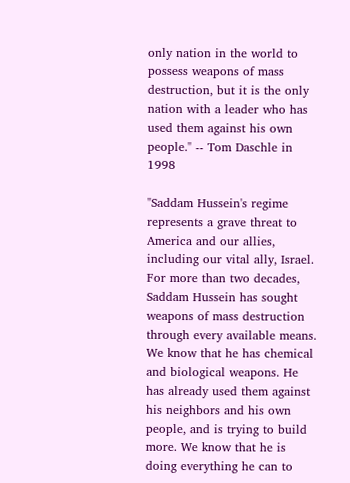only nation in the world to possess weapons of mass destruction, but it is the only nation with a leader who has used them against his own people." -- Tom Daschle in 1998

"Saddam Hussein's regime represents a grave threat to America and our allies, including our vital ally, Israel. For more than two decades, Saddam Hussein has sought weapons of mass destruction through every available means. We know that he has chemical and biological weapons. He has already used them against his neighbors and his own people, and is trying to build more. We know that he is doing everything he can to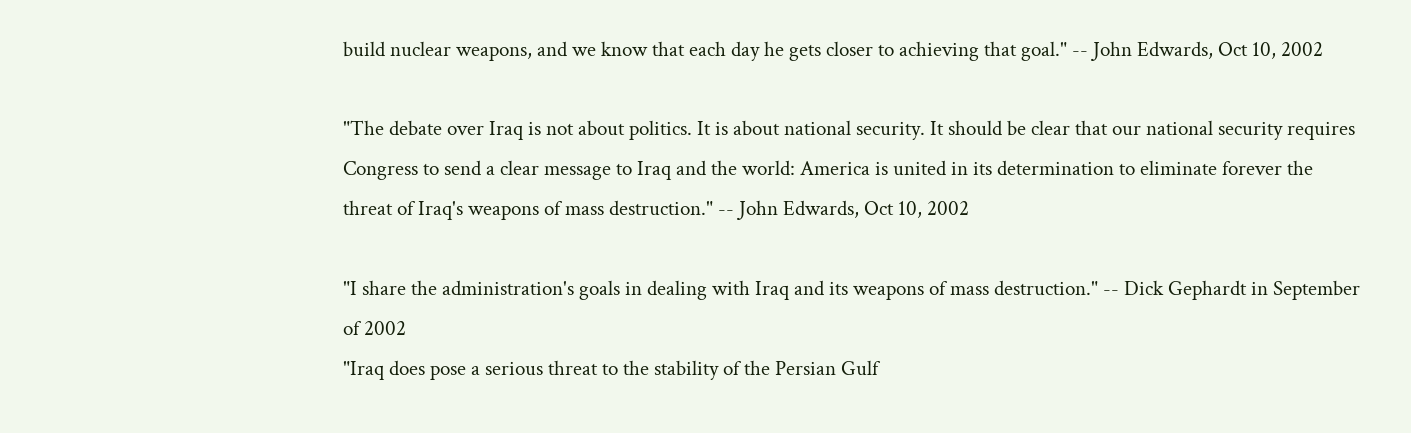build nuclear weapons, and we know that each day he gets closer to achieving that goal." -- John Edwards, Oct 10, 2002

"The debate over Iraq is not about politics. It is about national security. It should be clear that our national security requires Congress to send a clear message to Iraq and the world: America is united in its determination to eliminate forever the threat of Iraq's weapons of mass destruction." -- John Edwards, Oct 10, 2002

"I share the administration's goals in dealing with Iraq and its weapons of mass destruction." -- Dick Gephardt in September of 2002
"Iraq does pose a serious threat to the stability of the Persian Gulf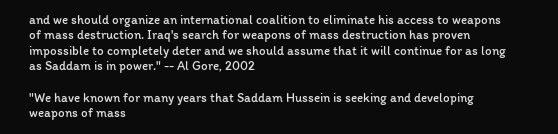and we should organize an international coalition to eliminate his access to weapons of mass destruction. Iraq's search for weapons of mass destruction has proven impossible to completely deter and we should assume that it will continue for as long as Saddam is in power." -- Al Gore, 2002

"We have known for many years that Saddam Hussein is seeking and developing weapons of mass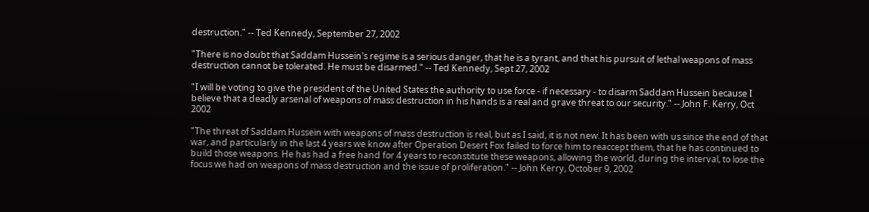destruction." -- Ted Kennedy, September 27, 2002

"There is no doubt that Saddam Hussein's regime is a serious danger, that he is a tyrant, and that his pursuit of lethal weapons of mass destruction cannot be tolerated. He must be disarmed." -- Ted Kennedy, Sept 27, 2002

"I will be voting to give the president of the United States the authority to use force - if necessary - to disarm Saddam Hussein because I believe that a deadly arsenal of weapons of mass destruction in his hands is a real and grave threat to our security." -- John F. Kerry, Oct 2002

"The threat of Saddam Hussein with weapons of mass destruction is real, but as I said, it is not new. It has been with us since the end of that war, and particularly in the last 4 years we know after Operation Desert Fox failed to force him to reaccept them, that he has continued to build those weapons. He has had a free hand for 4 years to reconstitute these weapons, allowing the world, during the interval, to lose the focus we had on weapons of mass destruction and the issue of proliferation." -- John Kerry, October 9, 2002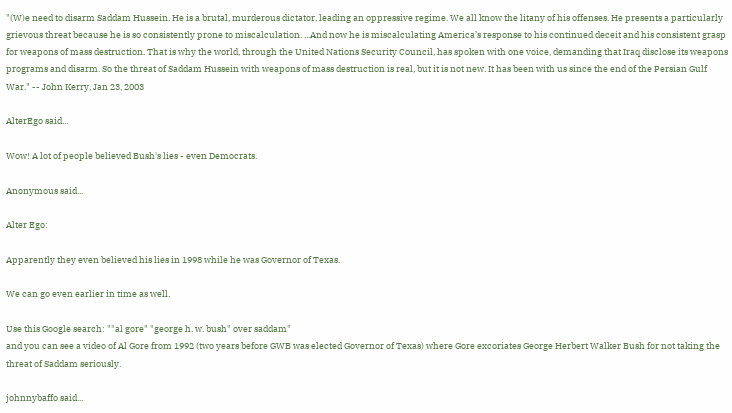"(W)e need to disarm Saddam Hussein. He is a brutal, murderous dictator, leading an oppressive regime. We all know the litany of his offenses. He presents a particularly grievous threat because he is so consistently prone to miscalculation. ...And now he is miscalculating America’s response to his continued deceit and his consistent grasp for weapons of mass destruction. That is why the world, through the United Nations Security Council, has spoken with one voice, demanding that Iraq disclose its weapons programs and disarm. So the threat of Saddam Hussein with weapons of mass destruction is real, but it is not new. It has been with us since the end of the Persian Gulf War." -- John Kerry, Jan 23, 2003

AlterEgo said...

Wow! A lot of people believed Bush's lies - even Democrats.

Anonymous said...

Alter Ego:

Apparently they even believed his lies in 1998 while he was Governor of Texas.

We can go even earlier in time as well.

Use this Google search: ""al gore" "george h. w. bush" over saddam"
and you can see a video of Al Gore from 1992 (two years before GWB was elected Governor of Texas) where Gore excoriates George Herbert Walker Bush for not taking the threat of Saddam seriously.

johnnybaffo said...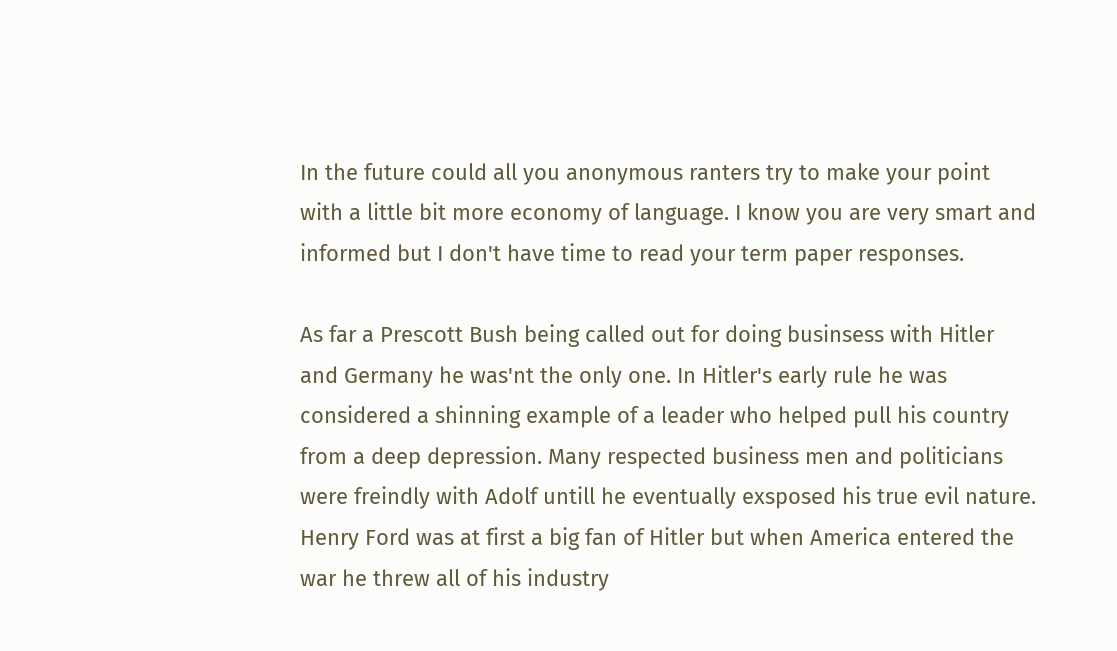In the future could all you anonymous ranters try to make your point with a little bit more economy of language. I know you are very smart and informed but I don't have time to read your term paper responses.

As far a Prescott Bush being called out for doing businsess with Hitler and Germany he was'nt the only one. In Hitler's early rule he was considered a shinning example of a leader who helped pull his country from a deep depression. Many respected business men and politicians were freindly with Adolf untill he eventually exsposed his true evil nature. Henry Ford was at first a big fan of Hitler but when America entered the war he threw all of his industry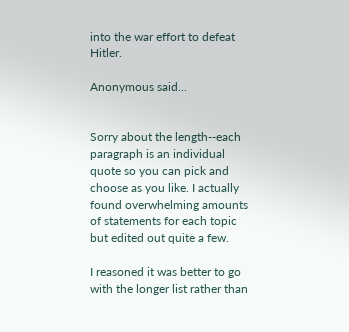into the war effort to defeat Hitler.

Anonymous said...


Sorry about the length--each paragraph is an individual quote so you can pick and choose as you like. I actually found overwhelming amounts of statements for each topic but edited out quite a few.

I reasoned it was better to go with the longer list rather than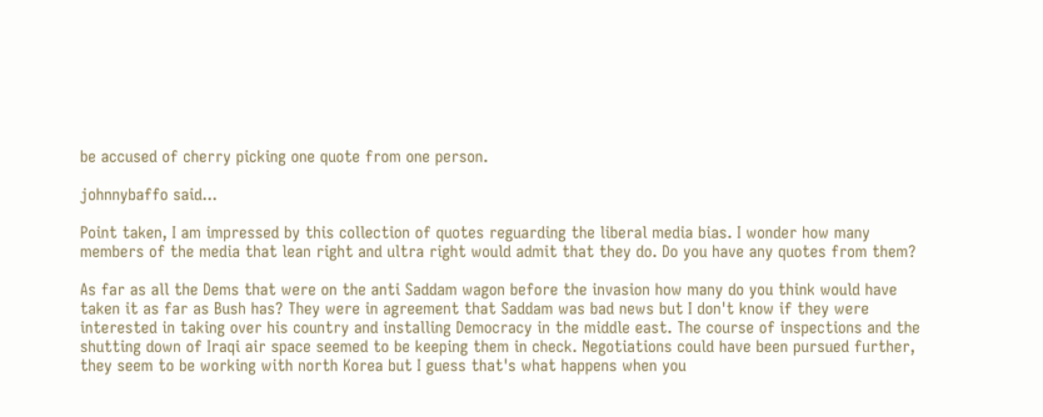be accused of cherry picking one quote from one person.

johnnybaffo said...

Point taken, I am impressed by this collection of quotes reguarding the liberal media bias. I wonder how many members of the media that lean right and ultra right would admit that they do. Do you have any quotes from them?

As far as all the Dems that were on the anti Saddam wagon before the invasion how many do you think would have taken it as far as Bush has? They were in agreement that Saddam was bad news but I don't know if they were interested in taking over his country and installing Democracy in the middle east. The course of inspections and the shutting down of Iraqi air space seemed to be keeping them in check. Negotiations could have been pursued further, they seem to be working with north Korea but I guess that's what happens when you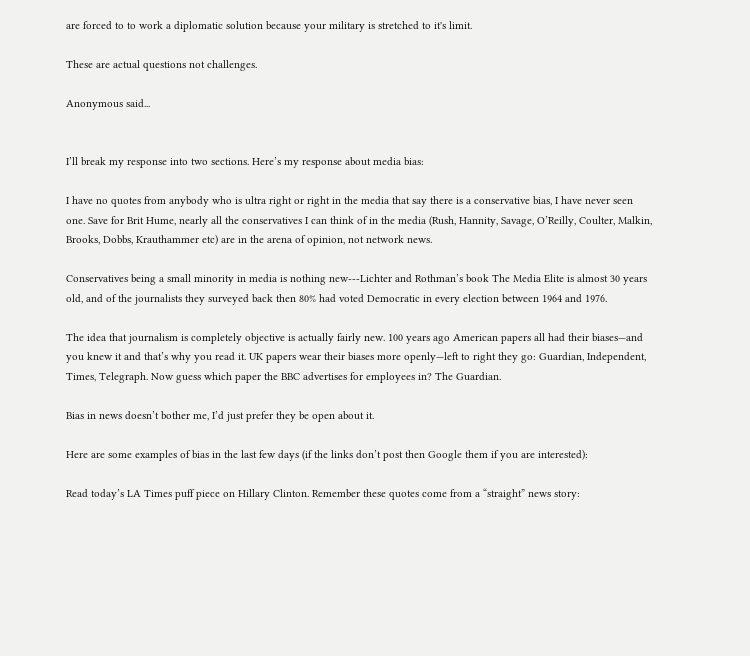are forced to to work a diplomatic solution because your military is stretched to it's limit.

These are actual questions not challenges.

Anonymous said...


I’ll break my response into two sections. Here’s my response about media bias:

I have no quotes from anybody who is ultra right or right in the media that say there is a conservative bias, I have never seen one. Save for Brit Hume, nearly all the conservatives I can think of in the media (Rush, Hannity, Savage, O’Reilly, Coulter, Malkin, Brooks, Dobbs, Krauthammer etc) are in the arena of opinion, not network news.

Conservatives being a small minority in media is nothing new---Lichter and Rothman’s book The Media Elite is almost 30 years old, and of the journalists they surveyed back then 80% had voted Democratic in every election between 1964 and 1976.

The idea that journalism is completely objective is actually fairly new. 100 years ago American papers all had their biases—and you knew it and that’s why you read it. UK papers wear their biases more openly—left to right they go: Guardian, Independent, Times, Telegraph. Now guess which paper the BBC advertises for employees in? The Guardian.

Bias in news doesn’t bother me, I’d just prefer they be open about it.

Here are some examples of bias in the last few days (if the links don’t post then Google them if you are interested):

Read today’s LA Times puff piece on Hillary Clinton. Remember these quotes come from a “straight” news story: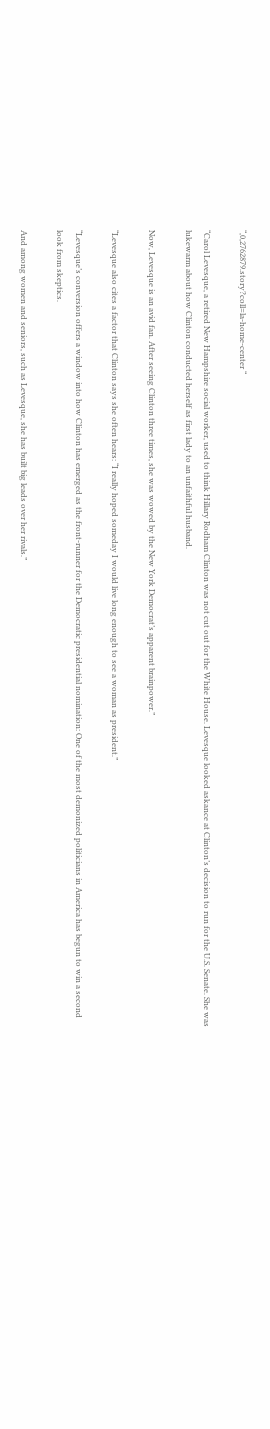“,0,2762879.story?coll=la-home-center “

“Carol Levesque, a retired New Hampshire social worker, used to think Hillary Rodham Clinton was not cut out for the White House. Levesque looked askance at Clinton’s decision to run for the U.S. Senate. She was lukewarm about how Clinton conducted herself as first lady to an unfaithful husband.

Now, Levesque is an avid fan. After seeing Clinton three times, she was wowed by the New York Democrat’s apparent brainpower.”

“Levesque also cites a factor that Clinton says she often hears: “I really hoped someday I would live long enough to see a woman as president.”

“Levesque’s conversion offers a window into how Clinton has emerged as the front-runner for the Democratic presidential nomination: One of the most demonized politicians in America has begun to win a second look from skeptics.

And among women and seniors, such as Levesque, she has built big leads over her rivals.”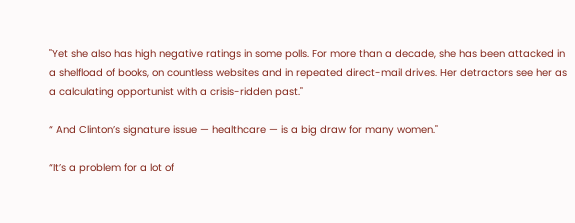"Yet she also has high negative ratings in some polls. For more than a decade, she has been attacked in a shelfload of books, on countless websites and in repeated direct-mail drives. Her detractors see her as a calculating opportunist with a crisis-ridden past."

“ And Clinton’s signature issue — healthcare — is a big draw for many women."

“It’s a problem for a lot of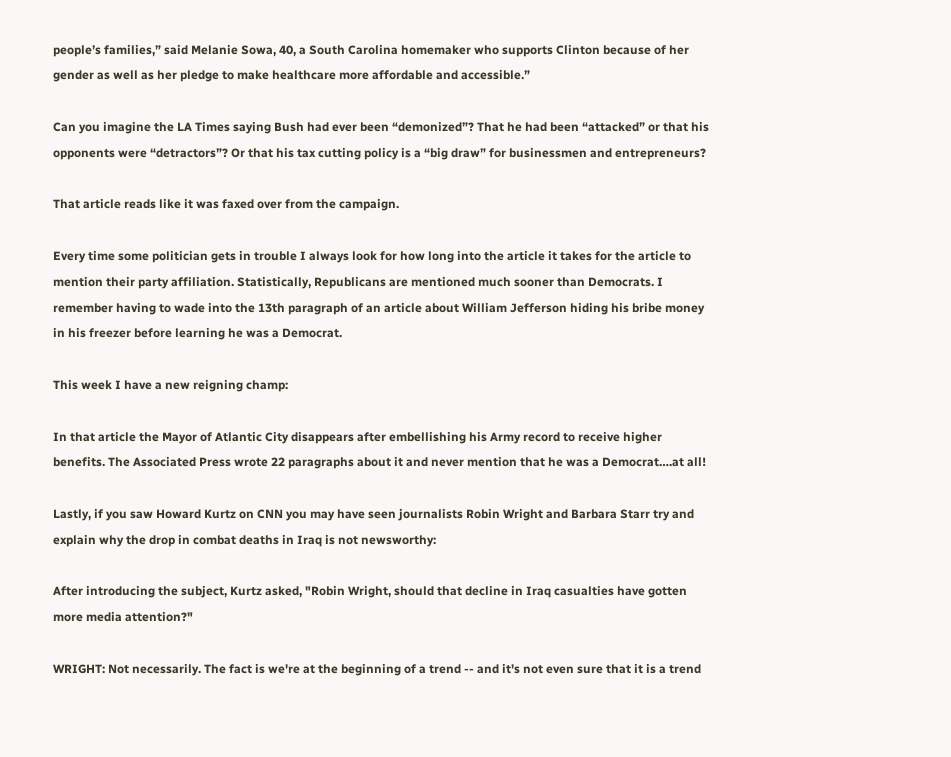people’s families,” said Melanie Sowa, 40, a South Carolina homemaker who supports Clinton because of her gender as well as her pledge to make healthcare more affordable and accessible.”

Can you imagine the LA Times saying Bush had ever been “demonized”? That he had been “attacked” or that his opponents were “detractors”? Or that his tax cutting policy is a “big draw” for businessmen and entrepreneurs?

That article reads like it was faxed over from the campaign.

Every time some politician gets in trouble I always look for how long into the article it takes for the article to mention their party affiliation. Statistically, Republicans are mentioned much sooner than Democrats. I remember having to wade into the 13th paragraph of an article about William Jefferson hiding his bribe money in his freezer before learning he was a Democrat.

This week I have a new reigning champ:

In that article the Mayor of Atlantic City disappears after embellishing his Army record to receive higher benefits. The Associated Press wrote 22 paragraphs about it and never mention that he was a Democrat….at all!

Lastly, if you saw Howard Kurtz on CNN you may have seen journalists Robin Wright and Barbara Starr try and explain why the drop in combat deaths in Iraq is not newsworthy:

After introducing the subject, Kurtz asked, "Robin Wright, should that decline in Iraq casualties have gotten more media attention?"

WRIGHT: Not necessarily. The fact is we're at the beginning of a trend -- and it's not even sure that it is a trend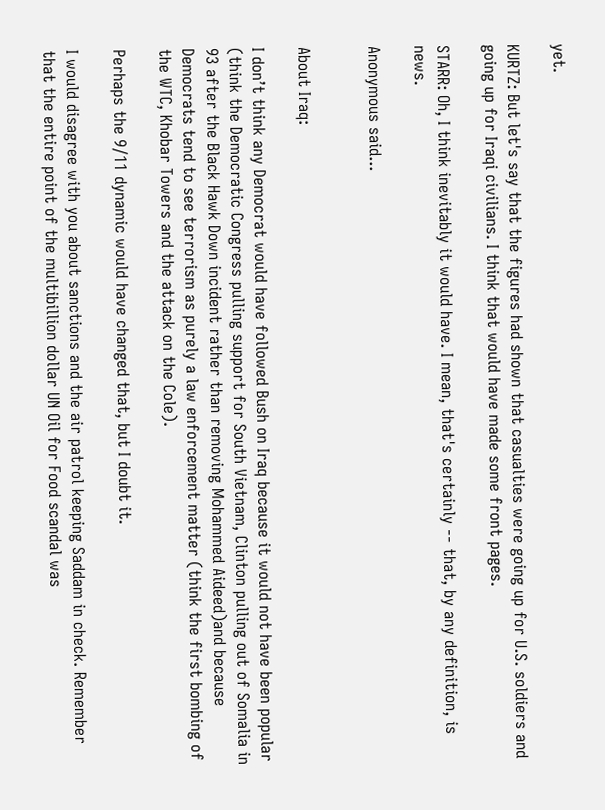yet.

KURTZ: But let's say that the figures had shown that casualties were going up for U.S. soldiers and going up for Iraqi civilians. I think that would have made some front pages.

STARR: Oh, I think inevitably it would have. I mean, that's certainly -- that, by any definition, is news.

Anonymous said...


About Iraq:

I don’t think any Democrat would have followed Bush on Iraq because it would not have been popular (think the Democratic Congress pulling support for South Vietnam, Clinton pulling out of Somalia in 93 after the Black Hawk Down incident rather than removing Mohammed Aideed)and because Democrats tend to see terrorism as purely a law enforcement matter (think the first bombing of the WTC, Khobar Towers and the attack on the Cole).

Perhaps the 9/11 dynamic would have changed that, but I doubt it.

I would disagree with you about sanctions and the air patrol keeping Saddam in check. Remember that the entire point of the multibillion dollar UN Oil for Food scandal was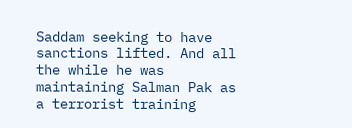Saddam seeking to have sanctions lifted. And all the while he was maintaining Salman Pak as a terrorist training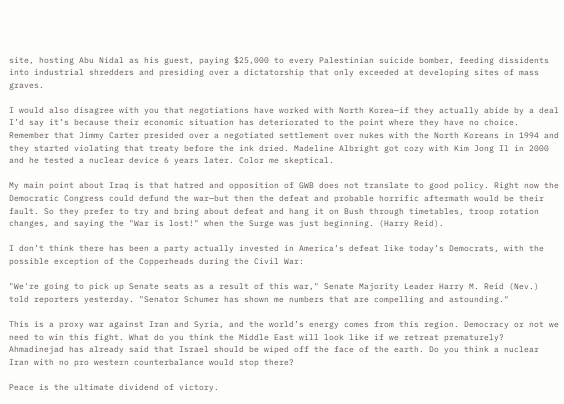site, hosting Abu Nidal as his guest, paying $25,000 to every Palestinian suicide bomber, feeding dissidents into industrial shredders and presiding over a dictatorship that only exceeded at developing sites of mass graves.

I would also disagree with you that negotiations have worked with North Korea—if they actually abide by a deal I’d say it’s because their economic situation has deteriorated to the point where they have no choice. Remember that Jimmy Carter presided over a negotiated settlement over nukes with the North Koreans in 1994 and they started violating that treaty before the ink dried. Madeline Albright got cozy with Kim Jong Il in 2000 and he tested a nuclear device 6 years later. Color me skeptical.

My main point about Iraq is that hatred and opposition of GWB does not translate to good policy. Right now the Democratic Congress could defund the war—but then the defeat and probable horrific aftermath would be their fault. So they prefer to try and bring about defeat and hang it on Bush through timetables, troop rotation changes, and saying the "War is lost!" when the Surge was just beginning. (Harry Reid).

I don’t think there has been a party actually invested in America’s defeat like today’s Democrats, with the possible exception of the Copperheads during the Civil War:

"We're going to pick up Senate seats as a result of this war," Senate Majority Leader Harry M. Reid (Nev.) told reporters yesterday. "Senator Schumer has shown me numbers that are compelling and astounding."

This is a proxy war against Iran and Syria, and the world’s energy comes from this region. Democracy or not we need to win this fight. What do you think the Middle East will look like if we retreat prematurely? Ahmadinejad has already said that Israel should be wiped off the face of the earth. Do you think a nuclear Iran with no pro western counterbalance would stop there?

Peace is the ultimate dividend of victory.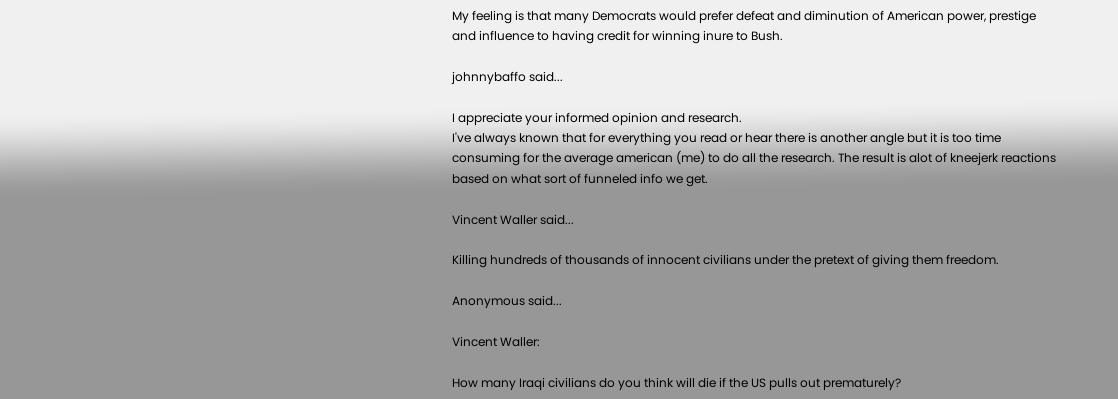My feeling is that many Democrats would prefer defeat and diminution of American power, prestige and influence to having credit for winning inure to Bush.

johnnybaffo said...

I appreciate your informed opinion and research.
I've always known that for everything you read or hear there is another angle but it is too time consuming for the average american (me) to do all the research. The result is alot of kneejerk reactions based on what sort of funneled info we get.

Vincent Waller said...

Killing hundreds of thousands of innocent civilians under the pretext of giving them freedom.

Anonymous said...

Vincent Waller:

How many Iraqi civilians do you think will die if the US pulls out prematurely?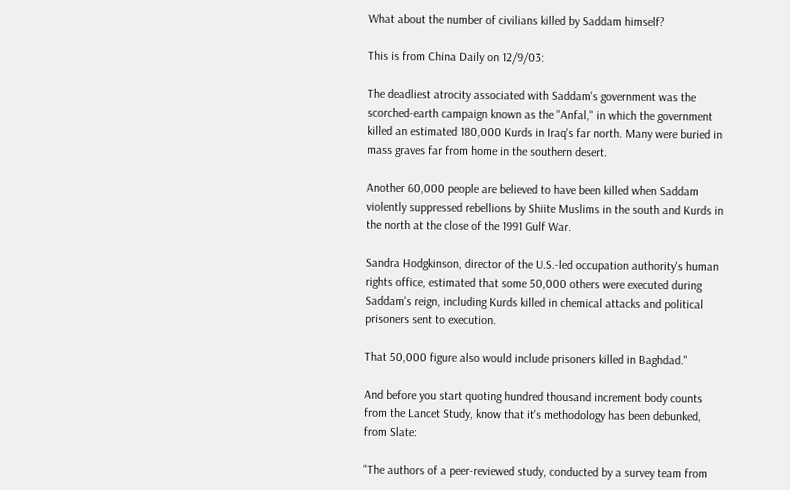What about the number of civilians killed by Saddam himself?

This is from China Daily on 12/9/03:

The deadliest atrocity associated with Saddam's government was the scorched-earth campaign known as the "Anfal," in which the government killed an estimated 180,000 Kurds in Iraq's far north. Many were buried in mass graves far from home in the southern desert.

Another 60,000 people are believed to have been killed when Saddam violently suppressed rebellions by Shiite Muslims in the south and Kurds in the north at the close of the 1991 Gulf War.

Sandra Hodgkinson, director of the U.S.-led occupation authority's human rights office, estimated that some 50,000 others were executed during Saddam's reign, including Kurds killed in chemical attacks and political prisoners sent to execution.

That 50,000 figure also would include prisoners killed in Baghdad."

And before you start quoting hundred thousand increment body counts from the Lancet Study, know that it's methodology has been debunked, from Slate:

"The authors of a peer-reviewed study, conducted by a survey team from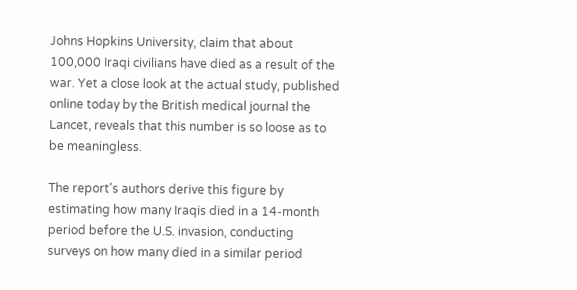Johns Hopkins University, claim that about 100,000 Iraqi civilians have died as a result of the war. Yet a close look at the actual study, published online today by the British medical journal the Lancet, reveals that this number is so loose as to be meaningless.

The report's authors derive this figure by estimating how many Iraqis died in a 14-month period before the U.S. invasion, conducting surveys on how many died in a similar period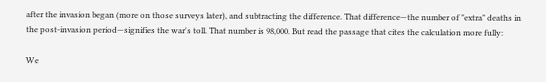after the invasion began (more on those surveys later), and subtracting the difference. That difference—the number of "extra" deaths in the post-invasion period—signifies the war's toll. That number is 98,000. But read the passage that cites the calculation more fully:

We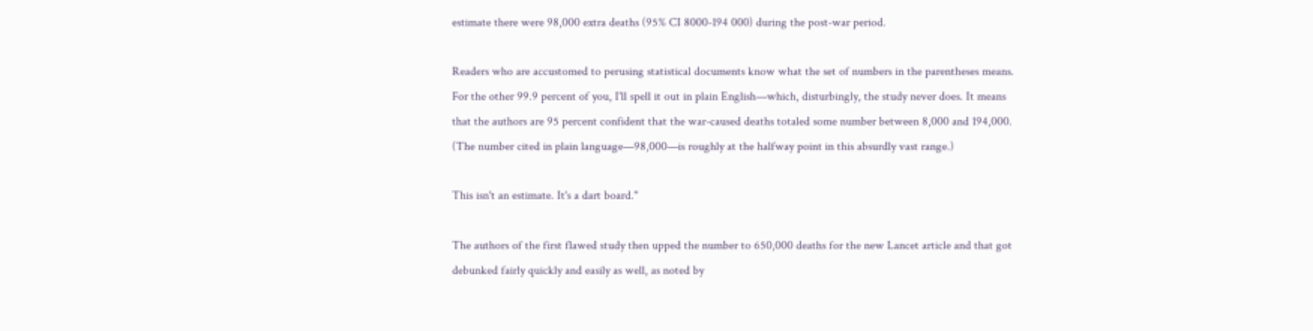estimate there were 98,000 extra deaths (95% CI 8000-194 000) during the post-war period.

Readers who are accustomed to perusing statistical documents know what the set of numbers in the parentheses means. For the other 99.9 percent of you, I'll spell it out in plain English—which, disturbingly, the study never does. It means that the authors are 95 percent confident that the war-caused deaths totaled some number between 8,000 and 194,000. (The number cited in plain language—98,000—is roughly at the halfway point in this absurdly vast range.)

This isn't an estimate. It's a dart board."

The authors of the first flawed study then upped the number to 650,000 deaths for the new Lancet article and that got debunked fairly quickly and easily as well, as noted by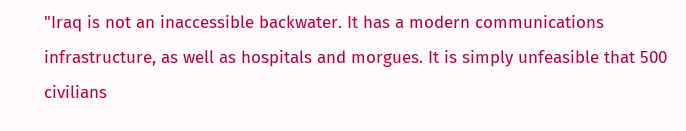"Iraq is not an inaccessible backwater. It has a modern communications infrastructure, as well as hospitals and morgues. It is simply unfeasible that 500 civilians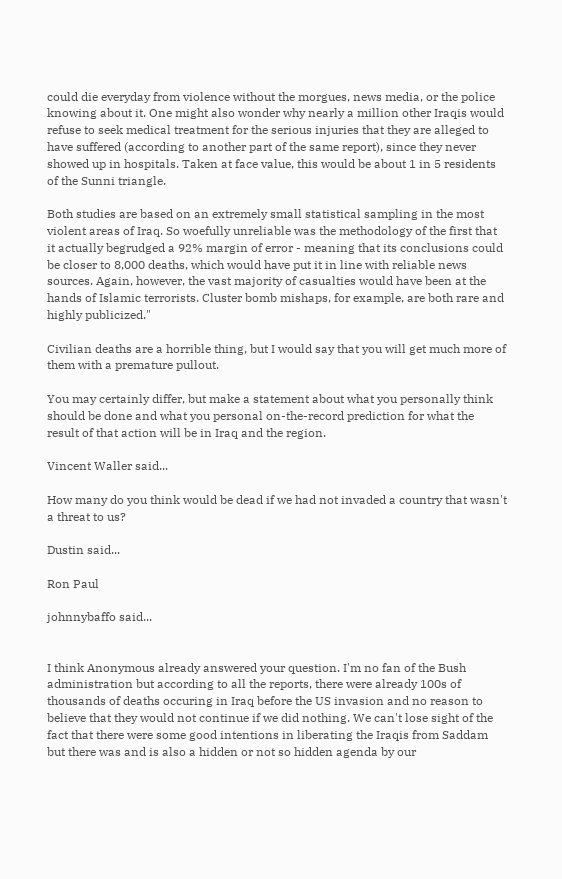could die everyday from violence without the morgues, news media, or the police knowing about it. One might also wonder why nearly a million other Iraqis would refuse to seek medical treatment for the serious injuries that they are alleged to have suffered (according to another part of the same report), since they never showed up in hospitals. Taken at face value, this would be about 1 in 5 residents of the Sunni triangle.

Both studies are based on an extremely small statistical sampling in the most violent areas of Iraq. So woefully unreliable was the methodology of the first that it actually begrudged a 92% margin of error - meaning that its conclusions could be closer to 8,000 deaths, which would have put it in line with reliable news sources. Again, however, the vast majority of casualties would have been at the hands of Islamic terrorists. Cluster bomb mishaps, for example, are both rare and highly publicized."

Civilian deaths are a horrible thing, but I would say that you will get much more of them with a premature pullout.

You may certainly differ, but make a statement about what you personally think should be done and what you personal on-the-record prediction for what the result of that action will be in Iraq and the region.

Vincent Waller said...

How many do you think would be dead if we had not invaded a country that wasn't a threat to us?

Dustin said...

Ron Paul

johnnybaffo said...


I think Anonymous already answered your question. I'm no fan of the Bush administration but according to all the reports, there were already 100s of thousands of deaths occuring in Iraq before the US invasion and no reason to believe that they would not continue if we did nothing. We can't lose sight of the fact that there were some good intentions in liberating the Iraqis from Saddam but there was and is also a hidden or not so hidden agenda by our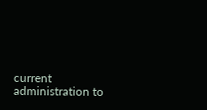current administration to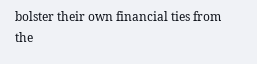bolster their own financial ties from the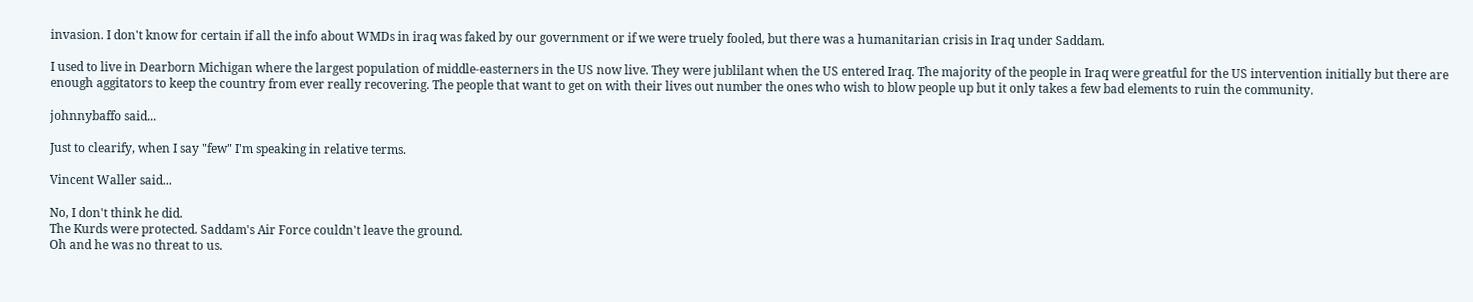invasion. I don't know for certain if all the info about WMDs in iraq was faked by our government or if we were truely fooled, but there was a humanitarian crisis in Iraq under Saddam.

I used to live in Dearborn Michigan where the largest population of middle-easterners in the US now live. They were jublilant when the US entered Iraq. The majority of the people in Iraq were greatful for the US intervention initially but there are enough aggitators to keep the country from ever really recovering. The people that want to get on with their lives out number the ones who wish to blow people up but it only takes a few bad elements to ruin the community.

johnnybaffo said...

Just to clearify, when I say "few" I'm speaking in relative terms.

Vincent Waller said...

No, I don't think he did.
The Kurds were protected. Saddam's Air Force couldn't leave the ground.
Oh and he was no threat to us.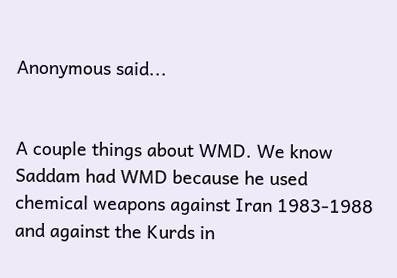Anonymous said...


A couple things about WMD. We know Saddam had WMD because he used chemical weapons against Iran 1983-1988 and against the Kurds in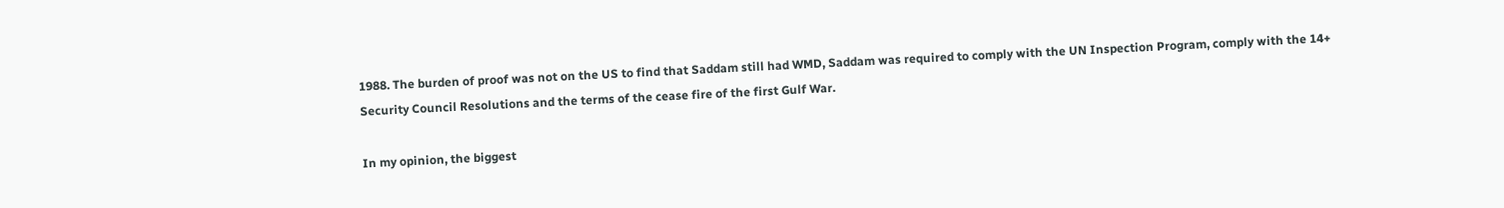1988. The burden of proof was not on the US to find that Saddam still had WMD, Saddam was required to comply with the UN Inspection Program, comply with the 14+ Security Council Resolutions and the terms of the cease fire of the first Gulf War.

In my opinion, the biggest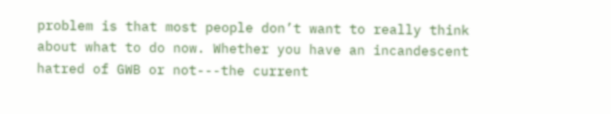problem is that most people don’t want to really think about what to do now. Whether you have an incandescent hatred of GWB or not---the current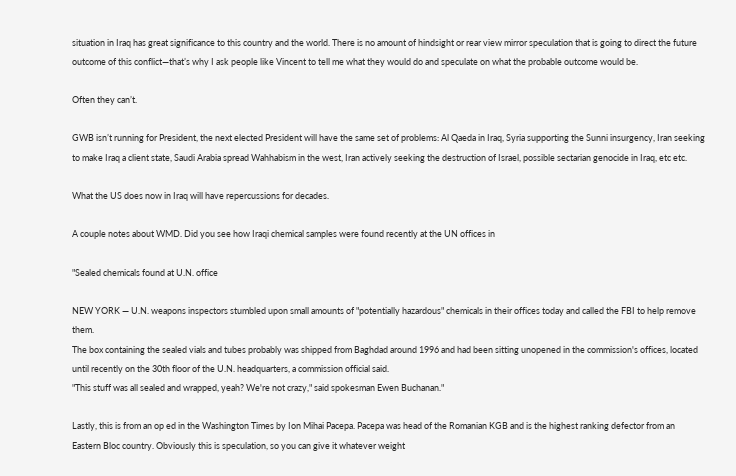situation in Iraq has great significance to this country and the world. There is no amount of hindsight or rear view mirror speculation that is going to direct the future outcome of this conflict—that’s why I ask people like Vincent to tell me what they would do and speculate on what the probable outcome would be.

Often they can’t.

GWB isn’t running for President, the next elected President will have the same set of problems: Al Qaeda in Iraq, Syria supporting the Sunni insurgency, Iran seeking to make Iraq a client state, Saudi Arabia spread Wahhabism in the west, Iran actively seeking the destruction of Israel, possible sectarian genocide in Iraq, etc etc.

What the US does now in Iraq will have repercussions for decades.

A couple notes about WMD. Did you see how Iraqi chemical samples were found recently at the UN offices in

"Sealed chemicals found at U.N. office

NEW YORK — U.N. weapons inspectors stumbled upon small amounts of "potentially hazardous" chemicals in their offices today and called the FBI to help remove them.
The box containing the sealed vials and tubes probably was shipped from Baghdad around 1996 and had been sitting unopened in the commission's offices, located until recently on the 30th floor of the U.N. headquarters, a commission official said.
"This stuff was all sealed and wrapped, yeah? We're not crazy," said spokesman Ewen Buchanan."

Lastly, this is from an op ed in the Washington Times by Ion Mihai Pacepa. Pacepa was head of the Romanian KGB and is the highest ranking defector from an Eastern Bloc country. Obviously this is speculation, so you can give it whatever weight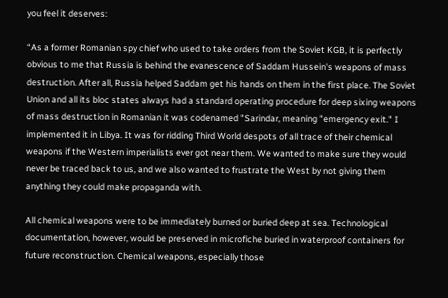you feel it deserves:

“As a former Romanian spy chief who used to take orders from the Soviet KGB, it is perfectly obvious to me that Russia is behind the evanescence of Saddam Hussein's weapons of mass destruction. After all, Russia helped Saddam get his hands on them in the first place. The Soviet Union and all its bloc states always had a standard operating procedure for deep sixing weapons of mass destruction in Romanian it was codenamed "Sarindar, meaning "emergency exit." I implemented it in Libya. It was for ridding Third World despots of all trace of their chemical weapons if the Western imperialists ever got near them. We wanted to make sure they would never be traced back to us, and we also wanted to frustrate the West by not giving them anything they could make propaganda with.

All chemical weapons were to be immediately burned or buried deep at sea. Technological documentation, however, would be preserved in microfiche buried in waterproof containers for future reconstruction. Chemical weapons, especially those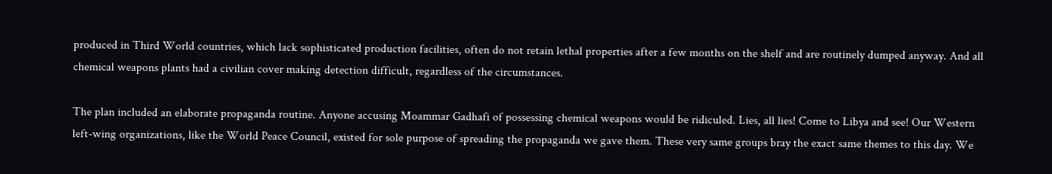produced in Third World countries, which lack sophisticated production facilities, often do not retain lethal properties after a few months on the shelf and are routinely dumped anyway. And all chemical weapons plants had a civilian cover making detection difficult, regardless of the circumstances.

The plan included an elaborate propaganda routine. Anyone accusing Moammar Gadhafi of possessing chemical weapons would be ridiculed. Lies, all lies! Come to Libya and see! Our Western left-wing organizations, like the World Peace Council, existed for sole purpose of spreading the propaganda we gave them. These very same groups bray the exact same themes to this day. We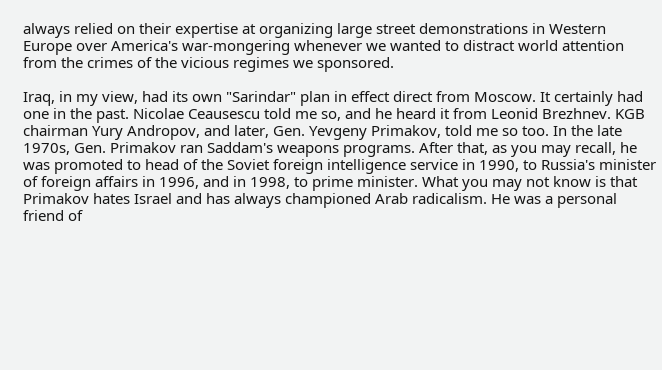always relied on their expertise at organizing large street demonstrations in Western Europe over America's war-mongering whenever we wanted to distract world attention from the crimes of the vicious regimes we sponsored.

Iraq, in my view, had its own "Sarindar" plan in effect direct from Moscow. It certainly had one in the past. Nicolae Ceausescu told me so, and he heard it from Leonid Brezhnev. KGB chairman Yury Andropov, and later, Gen. Yevgeny Primakov, told me so too. In the late 1970s, Gen. Primakov ran Saddam's weapons programs. After that, as you may recall, he was promoted to head of the Soviet foreign intelligence service in 1990, to Russia's minister of foreign affairs in 1996, and in 1998, to prime minister. What you may not know is that Primakov hates Israel and has always championed Arab radicalism. He was a personal friend of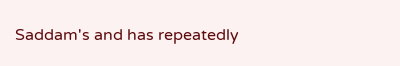Saddam's and has repeatedly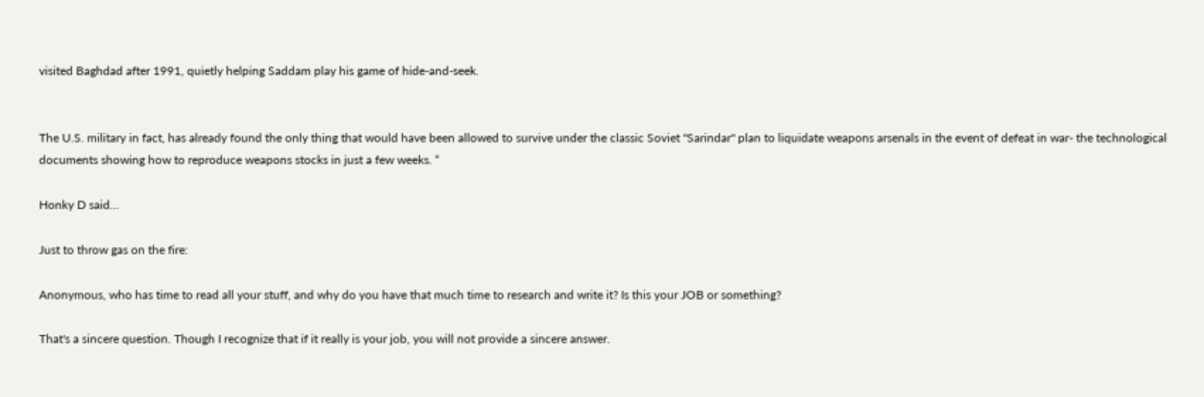visited Baghdad after 1991, quietly helping Saddam play his game of hide-and-seek.


The U.S. military in fact, has already found the only thing that would have been allowed to survive under the classic Soviet "Sarindar" plan to liquidate weapons arsenals in the event of defeat in war- the technological documents showing how to reproduce weapons stocks in just a few weeks. “

Honky D said...

Just to throw gas on the fire:

Anonymous, who has time to read all your stuff, and why do you have that much time to research and write it? Is this your JOB or something?

That's a sincere question. Though I recognize that if it really is your job, you will not provide a sincere answer.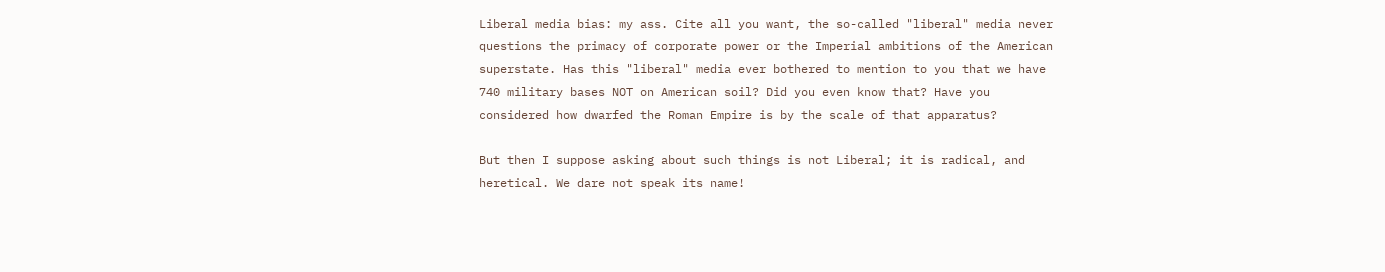Liberal media bias: my ass. Cite all you want, the so-called "liberal" media never questions the primacy of corporate power or the Imperial ambitions of the American superstate. Has this "liberal" media ever bothered to mention to you that we have 740 military bases NOT on American soil? Did you even know that? Have you considered how dwarfed the Roman Empire is by the scale of that apparatus?

But then I suppose asking about such things is not Liberal; it is radical, and heretical. We dare not speak its name!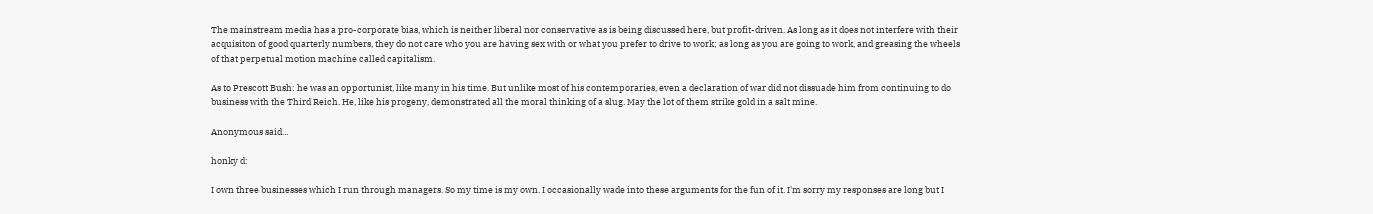The mainstream media has a pro-corporate bias, which is neither liberal nor conservative as is being discussed here, but profit-driven. As long as it does not interfere with their acquisiton of good quarterly numbers, they do not care who you are having sex with or what you prefer to drive to work; as long as you are going to work, and greasing the wheels of that perpetual motion machine called capitalism.

As to Prescott Bush: he was an opportunist, like many in his time. But unlike most of his contemporaries, even a declaration of war did not dissuade him from continuing to do business with the Third Reich. He, like his progeny, demonstrated all the moral thinking of a slug. May the lot of them strike gold in a salt mine.

Anonymous said...

honky d:

I own three businesses which I run through managers. So my time is my own. I occasionally wade into these arguments for the fun of it. I'm sorry my responses are long but I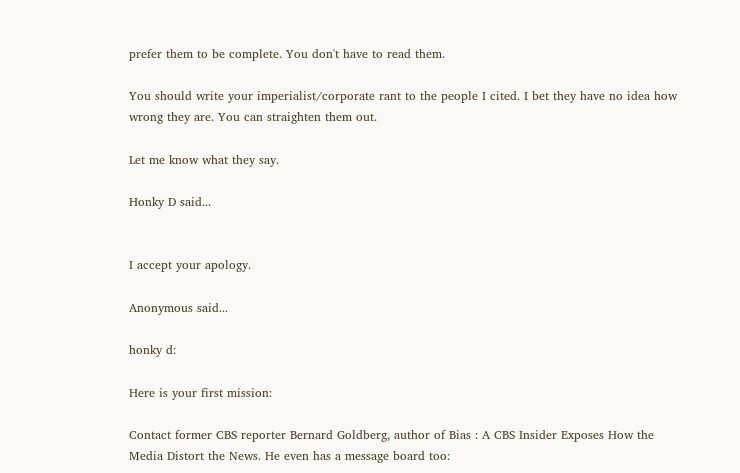prefer them to be complete. You don't have to read them.

You should write your imperialist/corporate rant to the people I cited. I bet they have no idea how wrong they are. You can straighten them out.

Let me know what they say.

Honky D said...


I accept your apology.

Anonymous said...

honky d:

Here is your first mission:

Contact former CBS reporter Bernard Goldberg, author of Bias : A CBS Insider Exposes How the Media Distort the News. He even has a message board too: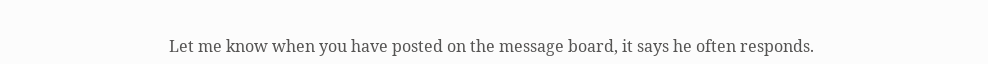Let me know when you have posted on the message board, it says he often responds.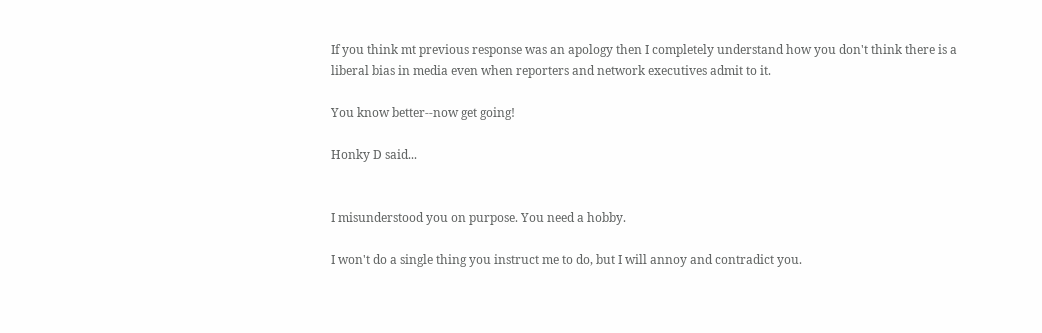If you think mt previous response was an apology then I completely understand how you don't think there is a liberal bias in media even when reporters and network executives admit to it.

You know better--now get going!

Honky D said...


I misunderstood you on purpose. You need a hobby.

I won't do a single thing you instruct me to do, but I will annoy and contradict you.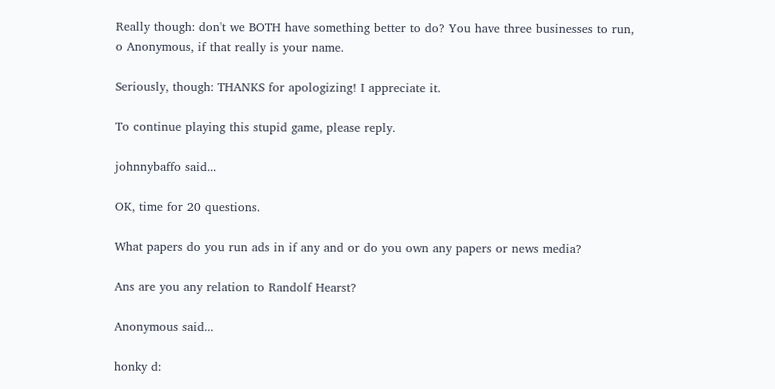Really though: don't we BOTH have something better to do? You have three businesses to run, o Anonymous, if that really is your name.

Seriously, though: THANKS for apologizing! I appreciate it.

To continue playing this stupid game, please reply.

johnnybaffo said...

OK, time for 20 questions.

What papers do you run ads in if any and or do you own any papers or news media?

Ans are you any relation to Randolf Hearst?

Anonymous said...

honky d: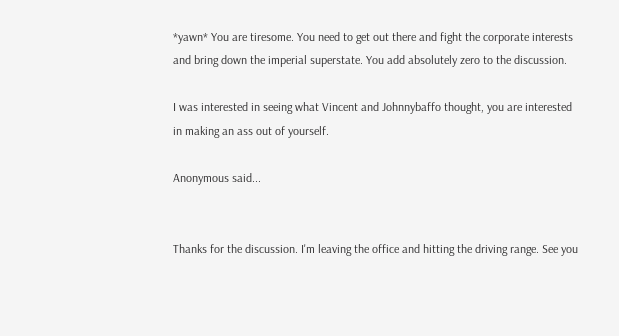*yawn* You are tiresome. You need to get out there and fight the corporate interests and bring down the imperial superstate. You add absolutely zero to the discussion.

I was interested in seeing what Vincent and Johnnybaffo thought, you are interested in making an ass out of yourself.

Anonymous said...


Thanks for the discussion. I'm leaving the office and hitting the driving range. See you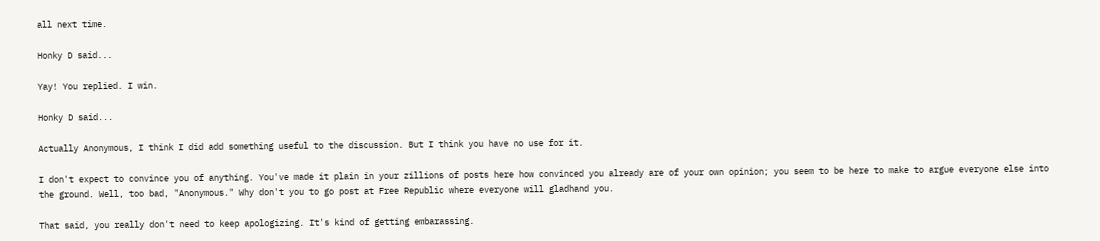all next time.

Honky D said...

Yay! You replied. I win.

Honky D said...

Actually Anonymous, I think I did add something useful to the discussion. But I think you have no use for it.

I don't expect to convince you of anything. You've made it plain in your zillions of posts here how convinced you already are of your own opinion; you seem to be here to make to argue everyone else into the ground. Well, too bad, "Anonymous." Why don't you to go post at Free Republic where everyone will gladhand you.

That said, you really don't need to keep apologizing. It's kind of getting embarassing.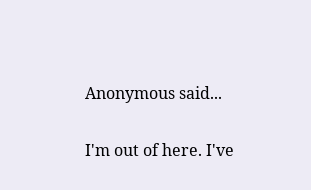Anonymous said...

I'm out of here. I've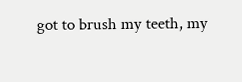got to brush my teeth, my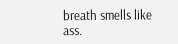breath smells like ass.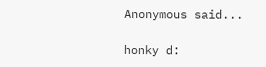Anonymous said...

honky d: